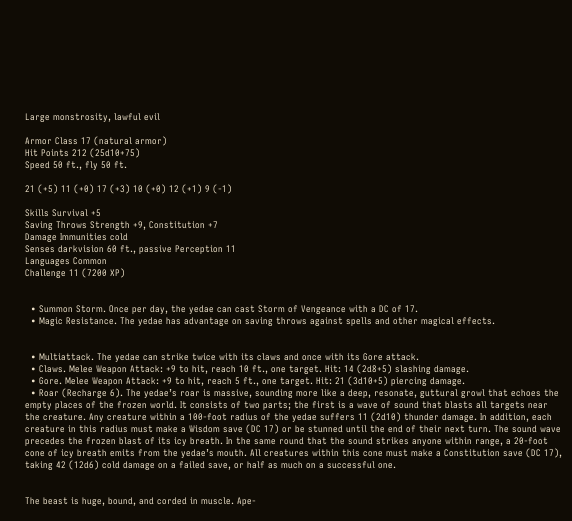Large monstrosity, lawful evil

Armor Class 17 (natural armor)
Hit Points 212 (25d10+75)
Speed 50 ft., fly 50 ft.

21 (+5) 11 (+0) 17 (+3) 10 (+0) 12 (+1) 9 (-1)

Skills Survival +5
Saving Throws Strength +9, Constitution +7
Damage Immunities cold
Senses darkvision 60 ft., passive Perception 11
Languages Common
Challenge 11 (7200 XP)


  • Summon Storm. Once per day, the yedae can cast Storm of Vengeance with a DC of 17.
  • Magic Resistance. The yedae has advantage on saving throws against spells and other magical effects.


  • Multiattack. The yedae can strike twice with its claws and once with its Gore attack.
  • Claws. Melee Weapon Attack: +9 to hit, reach 10 ft., one target. Hit: 14 (2d8+5) slashing damage.
  • Gore. Melee Weapon Attack: +9 to hit, reach 5 ft., one target. Hit: 21 (3d10+5) piercing damage.
  • Roar (Recharge 6). The yedae’s roar is massive, sounding more like a deep, resonate, guttural growl that echoes the empty places of the frozen world. It consists of two parts; the first is a wave of sound that blasts all targets near the creature. Any creature within a 100-foot radius of the yedae suffers 11 (2d10) thunder damage. In addition, each creature in this radius must make a Wisdom save (DC 17) or be stunned until the end of their next turn. The sound wave precedes the frozen blast of its icy breath. In the same round that the sound strikes anyone within range, a 20-foot cone of icy breath emits from the yedae’s mouth. All creatures within this cone must make a Constitution save (DC 17), taking 42 (12d6) cold damage on a failed save, or half as much on a successful one.


The beast is huge, bound, and corded in muscle. Ape-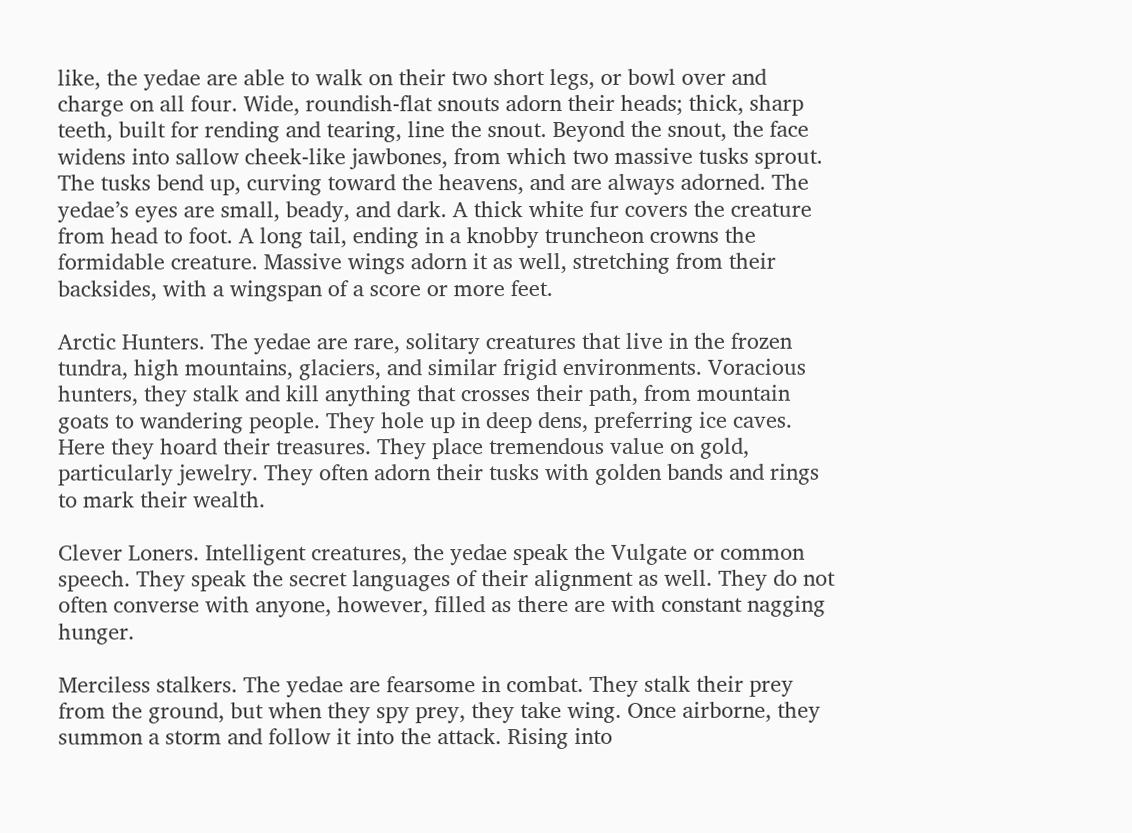like, the yedae are able to walk on their two short legs, or bowl over and charge on all four. Wide, roundish-flat snouts adorn their heads; thick, sharp teeth, built for rending and tearing, line the snout. Beyond the snout, the face widens into sallow cheek-like jawbones, from which two massive tusks sprout. The tusks bend up, curving toward the heavens, and are always adorned. The yedae’s eyes are small, beady, and dark. A thick white fur covers the creature from head to foot. A long tail, ending in a knobby truncheon crowns the formidable creature. Massive wings adorn it as well, stretching from their backsides, with a wingspan of a score or more feet.

Arctic Hunters. The yedae are rare, solitary creatures that live in the frozen tundra, high mountains, glaciers, and similar frigid environments. Voracious hunters, they stalk and kill anything that crosses their path, from mountain goats to wandering people. They hole up in deep dens, preferring ice caves. Here they hoard their treasures. They place tremendous value on gold, particularly jewelry. They often adorn their tusks with golden bands and rings to mark their wealth.

Clever Loners. Intelligent creatures, the yedae speak the Vulgate or common speech. They speak the secret languages of their alignment as well. They do not often converse with anyone, however, filled as there are with constant nagging hunger.

Merciless stalkers. The yedae are fearsome in combat. They stalk their prey from the ground, but when they spy prey, they take wing. Once airborne, they summon a storm and follow it into the attack. Rising into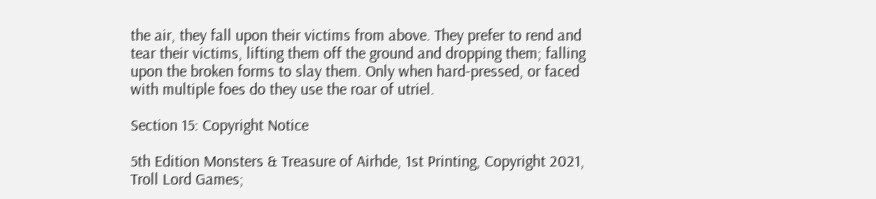the air, they fall upon their victims from above. They prefer to rend and tear their victims, lifting them off the ground and dropping them; falling upon the broken forms to slay them. Only when hard-pressed, or faced with multiple foes do they use the roar of utriel.

Section 15: Copyright Notice

5th Edition Monsters & Treasure of Airhde, 1st Printing, Copyright 2021, Troll Lord Games;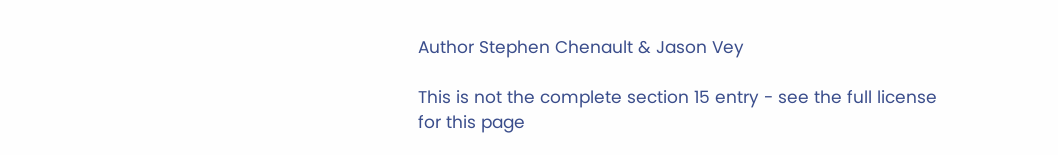Author Stephen Chenault & Jason Vey

This is not the complete section 15 entry - see the full license for this page